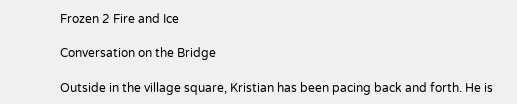Frozen 2 Fire and Ice

Conversation on the Bridge

Outside in the village square, Kristian has been pacing back and forth. He is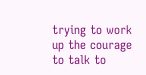trying to work up the courage to talk to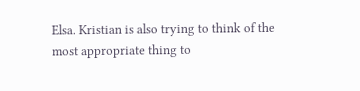Elsa. Kristian is also trying to think of the most appropriate thing to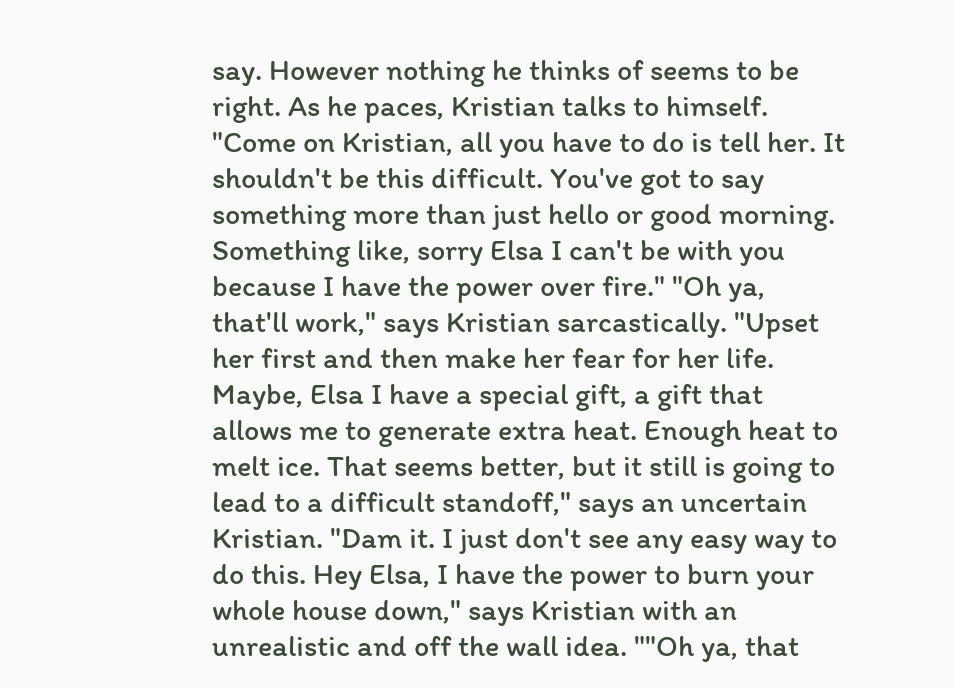say. However nothing he thinks of seems to be right. As he paces, Kristian talks to himself. "Come on Kristian, all you have to do is tell her. It shouldn't be this difficult. You've got to say something more than just hello or good morning. Something like, sorry Elsa I can't be with you because I have the power over fire." "Oh ya, that'll work," says Kristian sarcastically. "Upset her first and then make her fear for her life. Maybe, Elsa I have a special gift, a gift that allows me to generate extra heat. Enough heat to melt ice. That seems better, but it still is going to lead to a difficult standoff," says an uncertain Kristian. "Dam it. I just don't see any easy way to do this. Hey Elsa, I have the power to burn your whole house down," says Kristian with an unrealistic and off the wall idea. ""Oh ya, that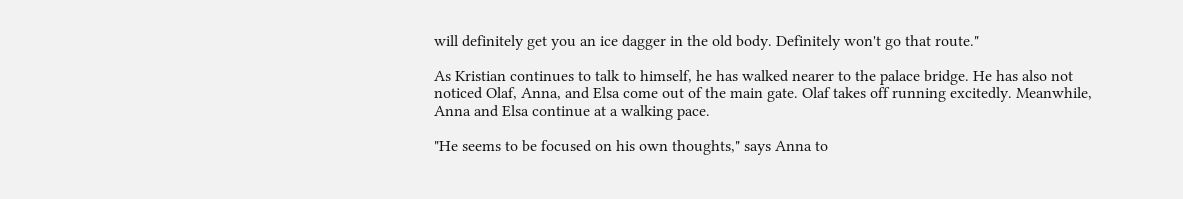will definitely get you an ice dagger in the old body. Definitely won't go that route."

As Kristian continues to talk to himself, he has walked nearer to the palace bridge. He has also not noticed Olaf, Anna, and Elsa come out of the main gate. Olaf takes off running excitedly. Meanwhile, Anna and Elsa continue at a walking pace.

"He seems to be focused on his own thoughts," says Anna to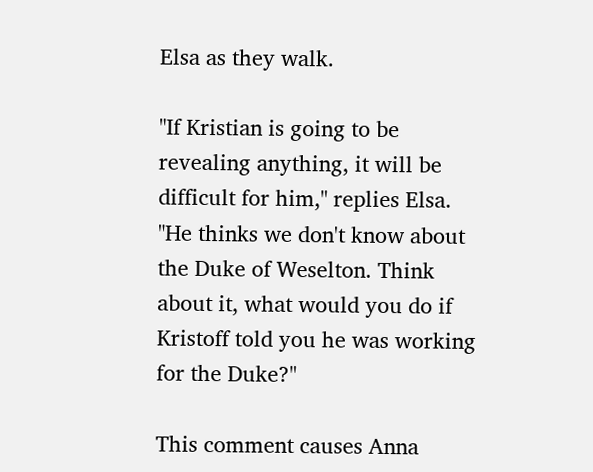Elsa as they walk.

"If Kristian is going to be revealing anything, it will be difficult for him," replies Elsa. "He thinks we don't know about the Duke of Weselton. Think about it, what would you do if Kristoff told you he was working for the Duke?"

This comment causes Anna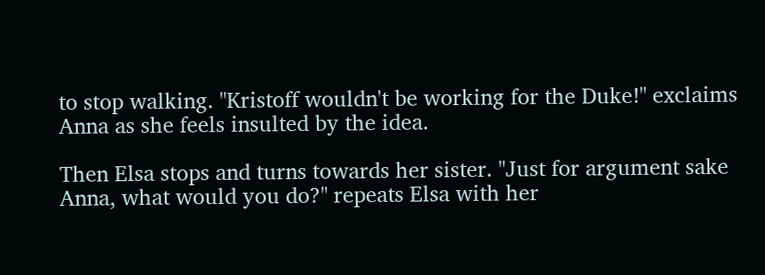to stop walking. "Kristoff wouldn't be working for the Duke!" exclaims Anna as she feels insulted by the idea.

Then Elsa stops and turns towards her sister. "Just for argument sake Anna, what would you do?" repeats Elsa with her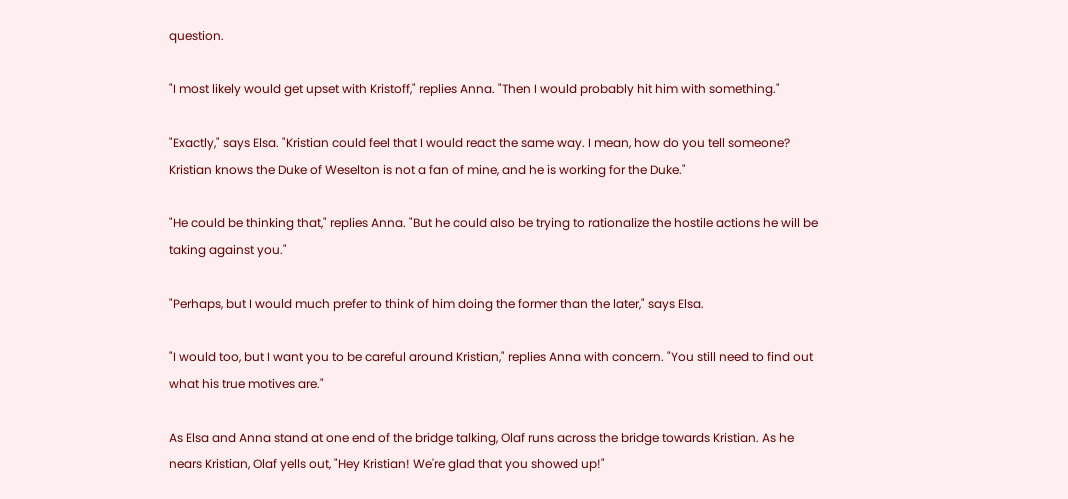question.

"I most likely would get upset with Kristoff," replies Anna. "Then I would probably hit him with something."

"Exactly," says Elsa. "Kristian could feel that I would react the same way. I mean, how do you tell someone? Kristian knows the Duke of Weselton is not a fan of mine, and he is working for the Duke."

"He could be thinking that," replies Anna. "But he could also be trying to rationalize the hostile actions he will be taking against you."

"Perhaps, but I would much prefer to think of him doing the former than the later," says Elsa.

"I would too, but I want you to be careful around Kristian," replies Anna with concern. "You still need to find out what his true motives are."

As Elsa and Anna stand at one end of the bridge talking, Olaf runs across the bridge towards Kristian. As he nears Kristian, Olaf yells out, "Hey Kristian! We're glad that you showed up!"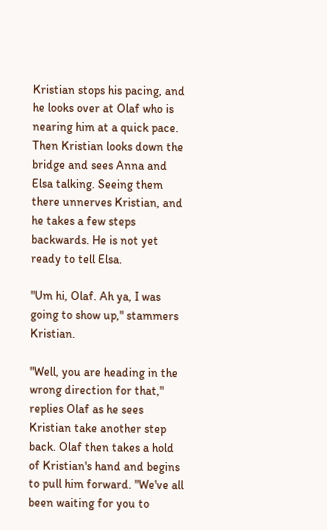Kristian stops his pacing, and he looks over at Olaf who is nearing him at a quick pace. Then Kristian looks down the bridge and sees Anna and Elsa talking. Seeing them there unnerves Kristian, and he takes a few steps backwards. He is not yet ready to tell Elsa.

"Um hi, Olaf. Ah ya, I was going to show up," stammers Kristian.

"Well, you are heading in the wrong direction for that," replies Olaf as he sees Kristian take another step back. Olaf then takes a hold of Kristian's hand and begins to pull him forward. "We've all been waiting for you to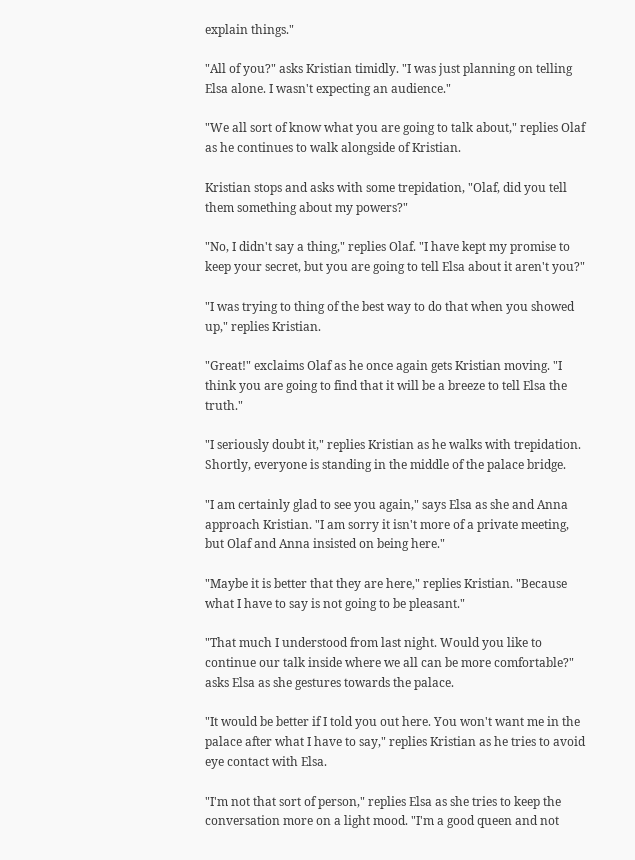explain things."

"All of you?" asks Kristian timidly. "I was just planning on telling Elsa alone. I wasn't expecting an audience."

"We all sort of know what you are going to talk about," replies Olaf as he continues to walk alongside of Kristian.

Kristian stops and asks with some trepidation, "Olaf, did you tell them something about my powers?"

"No, I didn't say a thing," replies Olaf. "I have kept my promise to keep your secret, but you are going to tell Elsa about it aren't you?"

"I was trying to thing of the best way to do that when you showed up," replies Kristian.

"Great!" exclaims Olaf as he once again gets Kristian moving. "I think you are going to find that it will be a breeze to tell Elsa the truth."

"I seriously doubt it," replies Kristian as he walks with trepidation. Shortly, everyone is standing in the middle of the palace bridge.

"I am certainly glad to see you again," says Elsa as she and Anna approach Kristian. "I am sorry it isn't more of a private meeting, but Olaf and Anna insisted on being here."

"Maybe it is better that they are here," replies Kristian. "Because what I have to say is not going to be pleasant."

"That much I understood from last night. Would you like to continue our talk inside where we all can be more comfortable?" asks Elsa as she gestures towards the palace.

"It would be better if I told you out here. You won't want me in the palace after what I have to say," replies Kristian as he tries to avoid eye contact with Elsa.

"I'm not that sort of person," replies Elsa as she tries to keep the conversation more on a light mood. "I'm a good queen and not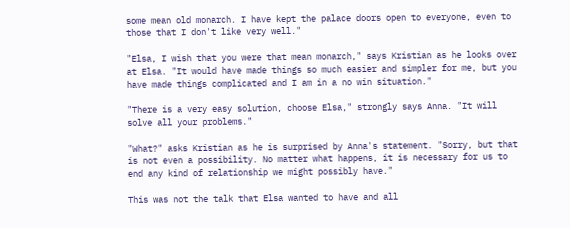some mean old monarch. I have kept the palace doors open to everyone, even to those that I don't like very well."

"Elsa, I wish that you were that mean monarch," says Kristian as he looks over at Elsa. "It would have made things so much easier and simpler for me, but you have made things complicated and I am in a no win situation."

"There is a very easy solution, choose Elsa," strongly says Anna. "It will solve all your problems."

"What?" asks Kristian as he is surprised by Anna's statement. "Sorry, but that is not even a possibility. No matter what happens, it is necessary for us to end any kind of relationship we might possibly have."

This was not the talk that Elsa wanted to have and all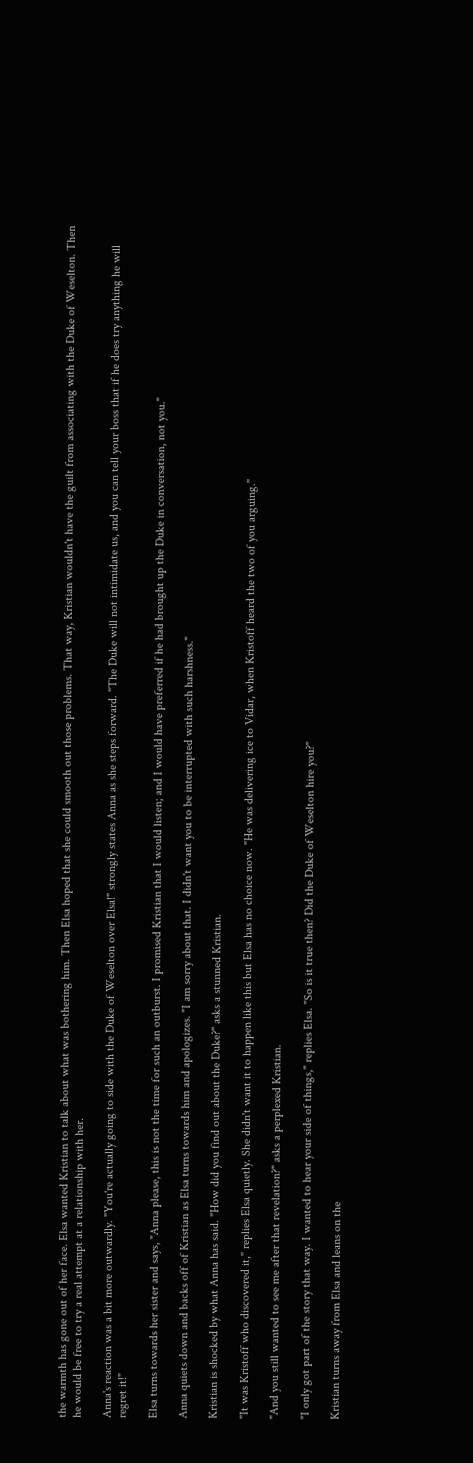the warmth has gone out of her face. Elsa wanted Kristian to talk about what was bothering him. Then Elsa hoped that she could smooth out those problems. That way, Kristian wouldn't have the guilt from associating with the Duke of Weselton. Then he would be free to try a real attempt at a relationship with her.

Anna's reaction was a bit more outwardly. "You're actually going to side with the Duke of Weselton over Elsa!" strongly states Anna as she steps forward. "The Duke will not intimidate us, and you can tell your boss that if he does try anything he will regret it!"

Elsa turns towards her sister and says, "Anna please, this is not the time for such an outburst. I promised Kristian that I would listen; and I would have preferred if he had brought up the Duke in conversation, not you."

Anna quiets down and backs off of Kristian as Elsa turns towards him and apologizes. "I am sorry about that. I didn't want you to be interrupted with such harshness."

Kristian is shocked by what Anna has said. "How did you find out about the Duke?" asks a stunned Kristian.

"It was Kristoff who discovered it," replies Elsa quietly. She didn't want it to happen like this but Elsa has no choice now. "He was delivering ice to Vidar, when Kristoff heard the two of you arguing."

"And you still wanted to see me after that revelation?" asks a perplexed Kristian.

"I only got part of the story that way. I wanted to hear your side of things," replies Elsa. "So is it true then? Did the Duke of Weselton hire you?"

Kristian turns away from Elsa and leans on the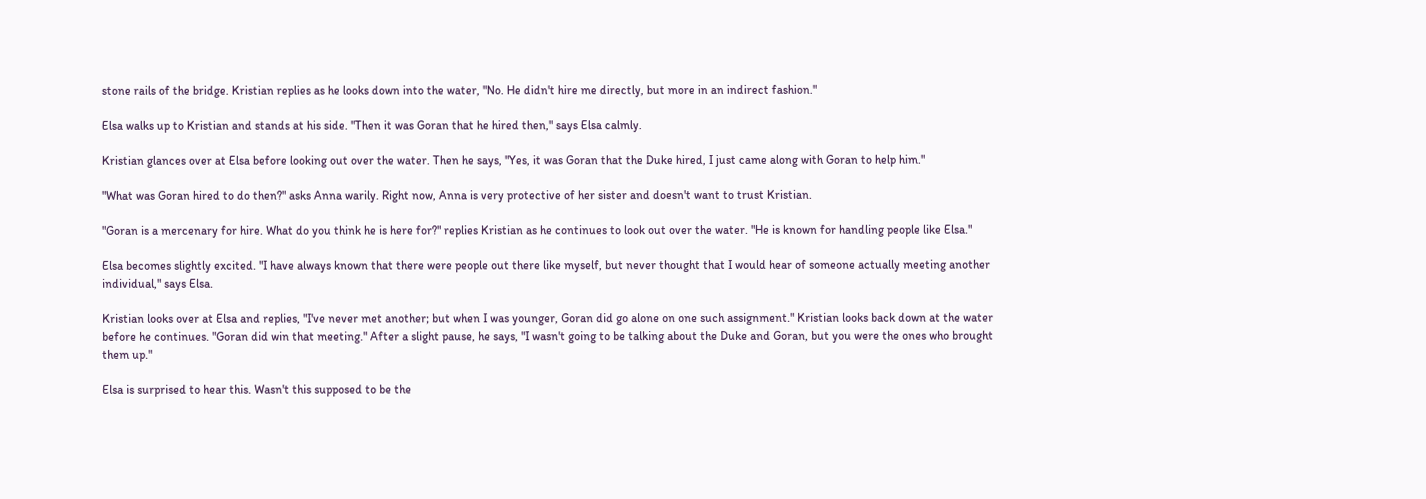stone rails of the bridge. Kristian replies as he looks down into the water, "No. He didn't hire me directly, but more in an indirect fashion."

Elsa walks up to Kristian and stands at his side. "Then it was Goran that he hired then," says Elsa calmly.

Kristian glances over at Elsa before looking out over the water. Then he says, "Yes, it was Goran that the Duke hired, I just came along with Goran to help him."

"What was Goran hired to do then?" asks Anna warily. Right now, Anna is very protective of her sister and doesn't want to trust Kristian.

"Goran is a mercenary for hire. What do you think he is here for?" replies Kristian as he continues to look out over the water. "He is known for handling people like Elsa."

Elsa becomes slightly excited. "I have always known that there were people out there like myself, but never thought that I would hear of someone actually meeting another individual," says Elsa.

Kristian looks over at Elsa and replies, "I've never met another; but when I was younger, Goran did go alone on one such assignment." Kristian looks back down at the water before he continues. "Goran did win that meeting." After a slight pause, he says, "I wasn't going to be talking about the Duke and Goran, but you were the ones who brought them up."

Elsa is surprised to hear this. Wasn't this supposed to be the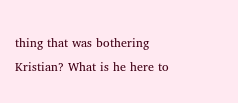thing that was bothering Kristian? What is he here to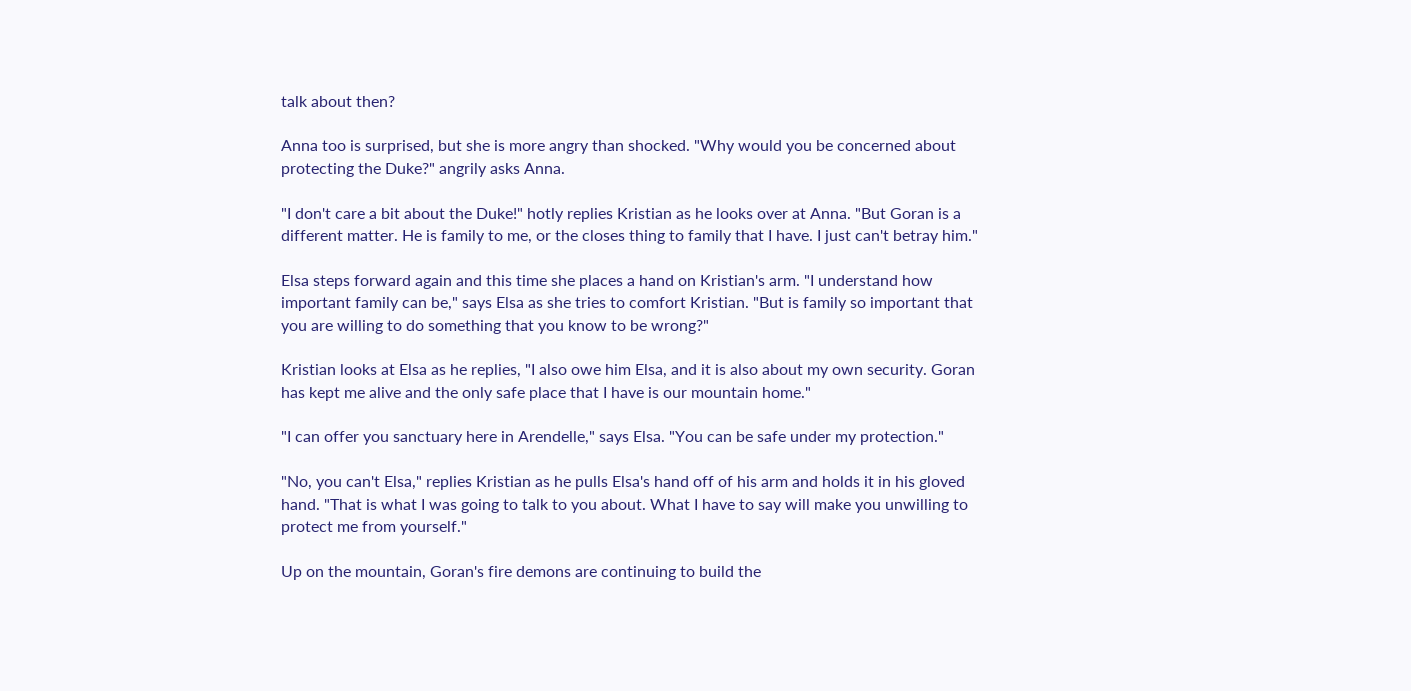talk about then?

Anna too is surprised, but she is more angry than shocked. "Why would you be concerned about protecting the Duke?" angrily asks Anna.

"I don't care a bit about the Duke!" hotly replies Kristian as he looks over at Anna. "But Goran is a different matter. He is family to me, or the closes thing to family that I have. I just can't betray him."

Elsa steps forward again and this time she places a hand on Kristian's arm. "I understand how important family can be," says Elsa as she tries to comfort Kristian. "But is family so important that you are willing to do something that you know to be wrong?"

Kristian looks at Elsa as he replies, "I also owe him Elsa, and it is also about my own security. Goran has kept me alive and the only safe place that I have is our mountain home."

"I can offer you sanctuary here in Arendelle," says Elsa. "You can be safe under my protection."

"No, you can't Elsa," replies Kristian as he pulls Elsa's hand off of his arm and holds it in his gloved hand. "That is what I was going to talk to you about. What I have to say will make you unwilling to protect me from yourself."

Up on the mountain, Goran's fire demons are continuing to build the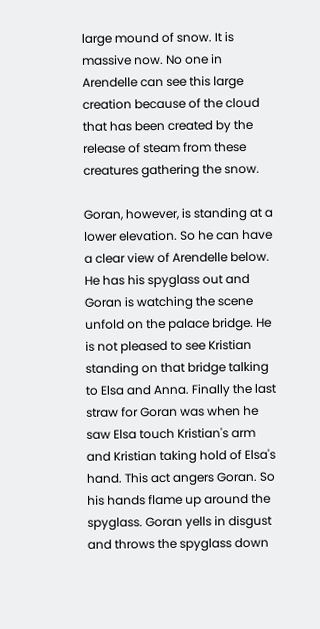large mound of snow. It is massive now. No one in Arendelle can see this large creation because of the cloud that has been created by the release of steam from these creatures gathering the snow.

Goran, however, is standing at a lower elevation. So he can have a clear view of Arendelle below. He has his spyglass out and Goran is watching the scene unfold on the palace bridge. He is not pleased to see Kristian standing on that bridge talking to Elsa and Anna. Finally the last straw for Goran was when he saw Elsa touch Kristian's arm and Kristian taking hold of Elsa's hand. This act angers Goran. So his hands flame up around the spyglass. Goran yells in disgust and throws the spyglass down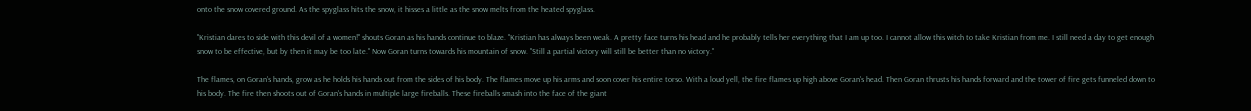onto the snow covered ground. As the spyglass hits the snow, it hisses a little as the snow melts from the heated spyglass.

"Kristian dares to side with this devil of a women!" shouts Goran as his hands continue to blaze. "Kristian has always been weak. A pretty face turns his head and he probably tells her everything that I am up too. I cannot allow this witch to take Kristian from me. I still need a day to get enough snow to be effective, but by then it may be too late." Now Goran turns towards his mountain of snow. "Still a partial victory will still be better than no victory."

The flames, on Goran's hands, grow as he holds his hands out from the sides of his body. The flames move up his arms and soon cover his entire torso. With a loud yell, the fire flames up high above Goran's head. Then Goran thrusts his hands forward and the tower of fire gets funneled down to his body. The fire then shoots out of Goran's hands in multiple large fireballs. These fireballs smash into the face of the giant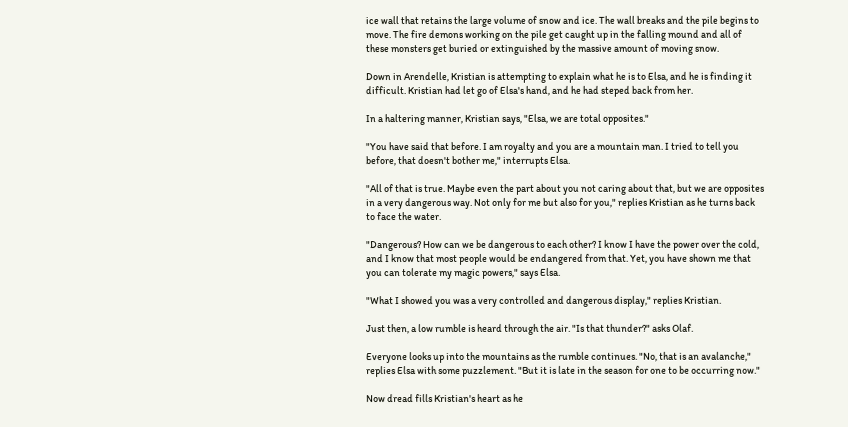ice wall that retains the large volume of snow and ice. The wall breaks and the pile begins to move. The fire demons working on the pile get caught up in the falling mound and all of these monsters get buried or extinguished by the massive amount of moving snow.

Down in Arendelle, Kristian is attempting to explain what he is to Elsa, and he is finding it difficult. Kristian had let go of Elsa's hand, and he had steped back from her.

In a haltering manner, Kristian says, "Elsa, we are total opposites."

"You have said that before. I am royalty and you are a mountain man. I tried to tell you before, that doesn't bother me," interrupts Elsa.

"All of that is true. Maybe even the part about you not caring about that, but we are opposites in a very dangerous way. Not only for me but also for you," replies Kristian as he turns back to face the water.

"Dangerous? How can we be dangerous to each other? I know I have the power over the cold, and I know that most people would be endangered from that. Yet, you have shown me that you can tolerate my magic powers," says Elsa.

"What I showed you was a very controlled and dangerous display," replies Kristian.

Just then, a low rumble is heard through the air. "Is that thunder?" asks Olaf.

Everyone looks up into the mountains as the rumble continues. "No, that is an avalanche," replies Elsa with some puzzlement. "But it is late in the season for one to be occurring now."

Now dread fills Kristian's heart as he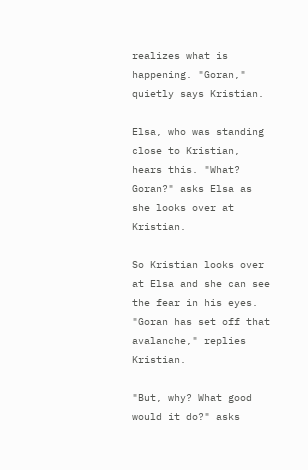realizes what is happening. "Goran," quietly says Kristian.

Elsa, who was standing close to Kristian, hears this. "What? Goran?" asks Elsa as she looks over at Kristian.

So Kristian looks over at Elsa and she can see the fear in his eyes. "Goran has set off that avalanche," replies Kristian.

"But, why? What good would it do?" asks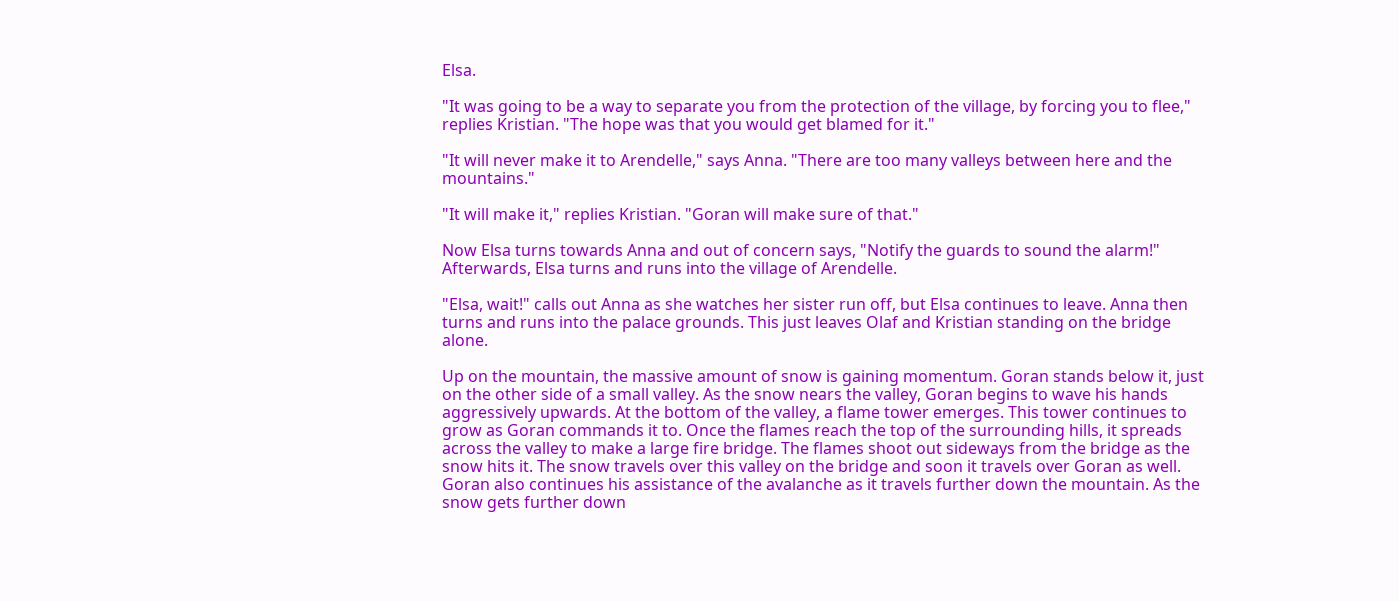Elsa.

"It was going to be a way to separate you from the protection of the village, by forcing you to flee," replies Kristian. "The hope was that you would get blamed for it."

"It will never make it to Arendelle," says Anna. "There are too many valleys between here and the mountains."

"It will make it," replies Kristian. "Goran will make sure of that."

Now Elsa turns towards Anna and out of concern says, "Notify the guards to sound the alarm!" Afterwards, Elsa turns and runs into the village of Arendelle.

"Elsa, wait!" calls out Anna as she watches her sister run off, but Elsa continues to leave. Anna then turns and runs into the palace grounds. This just leaves Olaf and Kristian standing on the bridge alone.

Up on the mountain, the massive amount of snow is gaining momentum. Goran stands below it, just on the other side of a small valley. As the snow nears the valley, Goran begins to wave his hands aggressively upwards. At the bottom of the valley, a flame tower emerges. This tower continues to grow as Goran commands it to. Once the flames reach the top of the surrounding hills, it spreads across the valley to make a large fire bridge. The flames shoot out sideways from the bridge as the snow hits it. The snow travels over this valley on the bridge and soon it travels over Goran as well. Goran also continues his assistance of the avalanche as it travels further down the mountain. As the snow gets further down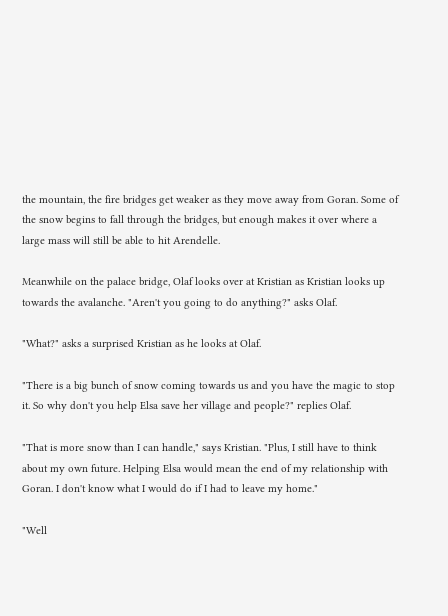the mountain, the fire bridges get weaker as they move away from Goran. Some of the snow begins to fall through the bridges, but enough makes it over where a large mass will still be able to hit Arendelle.

Meanwhile on the palace bridge, Olaf looks over at Kristian as Kristian looks up towards the avalanche. "Aren't you going to do anything?" asks Olaf.

"What?" asks a surprised Kristian as he looks at Olaf.

"There is a big bunch of snow coming towards us and you have the magic to stop it. So why don't you help Elsa save her village and people?" replies Olaf.

"That is more snow than I can handle," says Kristian. "Plus, I still have to think about my own future. Helping Elsa would mean the end of my relationship with Goran. I don't know what I would do if I had to leave my home."

"Well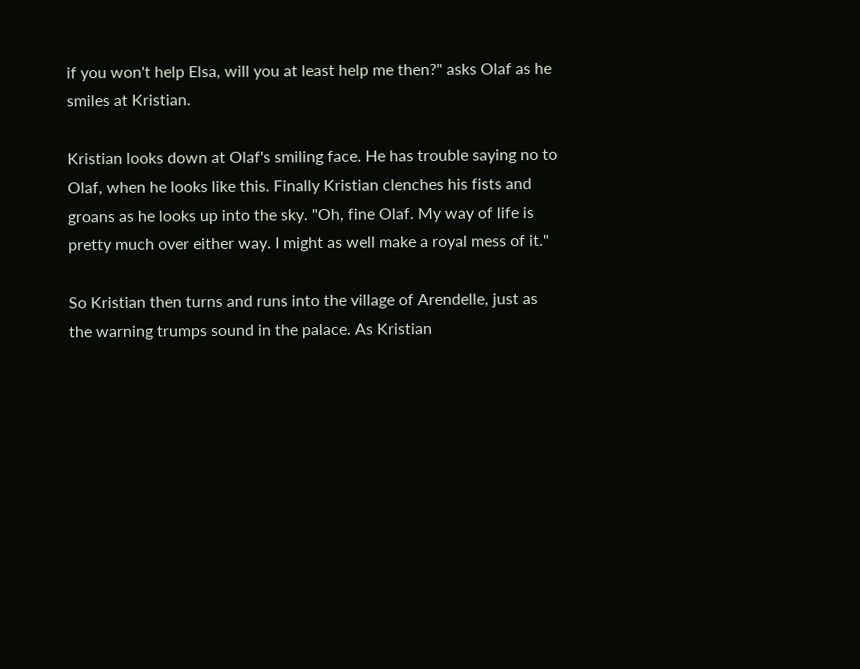if you won't help Elsa, will you at least help me then?" asks Olaf as he smiles at Kristian.

Kristian looks down at Olaf's smiling face. He has trouble saying no to Olaf, when he looks like this. Finally Kristian clenches his fists and groans as he looks up into the sky. "Oh, fine Olaf. My way of life is pretty much over either way. I might as well make a royal mess of it."

So Kristian then turns and runs into the village of Arendelle, just as the warning trumps sound in the palace. As Kristian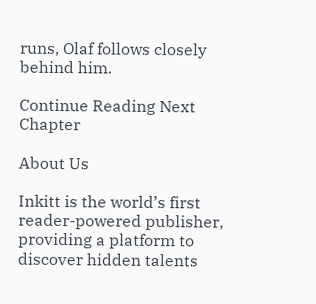runs, Olaf follows closely behind him.

Continue Reading Next Chapter

About Us

Inkitt is the world’s first reader-powered publisher, providing a platform to discover hidden talents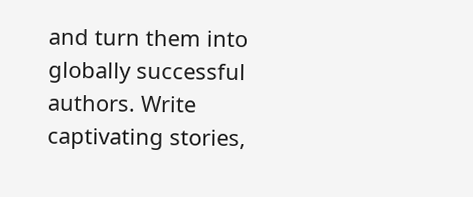and turn them into globally successful authors. Write captivating stories,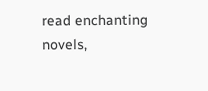read enchanting novels,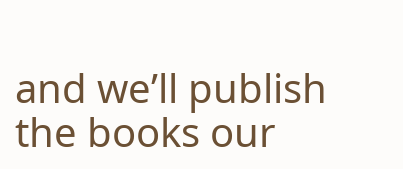and we’ll publish the books our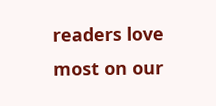readers love most on our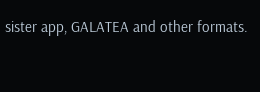sister app, GALATEA and other formats.